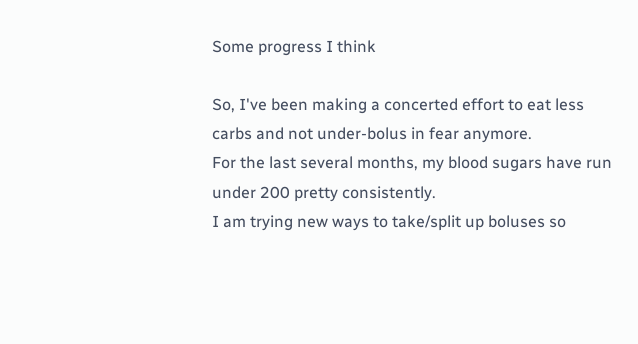Some progress I think

So, I've been making a concerted effort to eat less carbs and not under-bolus in fear anymore.
For the last several months, my blood sugars have run under 200 pretty consistently.
I am trying new ways to take/split up boluses so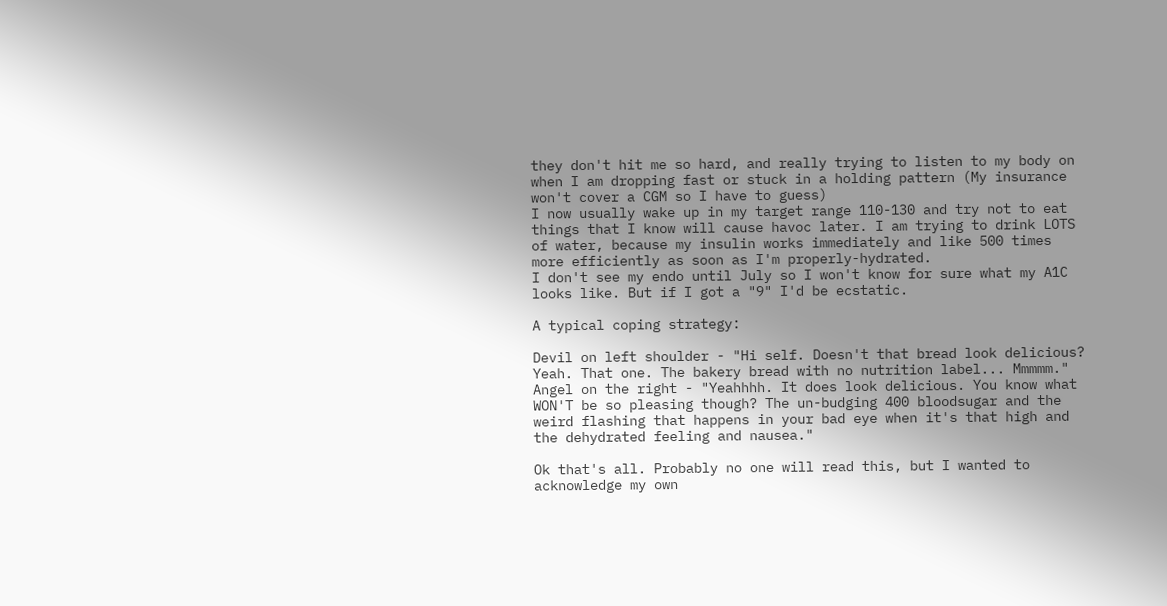they don't hit me so hard, and really trying to listen to my body on when I am dropping fast or stuck in a holding pattern (My insurance won't cover a CGM so I have to guess)
I now usually wake up in my target range 110-130 and try not to eat things that I know will cause havoc later. I am trying to drink LOTS of water, because my insulin works immediately and like 500 times more efficiently as soon as I'm properly-hydrated.
I don't see my endo until July so I won't know for sure what my A1C looks like. But if I got a "9" I'd be ecstatic.

A typical coping strategy:

Devil on left shoulder - "Hi self. Doesn't that bread look delicious? Yeah. That one. The bakery bread with no nutrition label... Mmmmm."
Angel on the right - "Yeahhhh. It does look delicious. You know what WON'T be so pleasing though? The un-budging 400 bloodsugar and the weird flashing that happens in your bad eye when it's that high and the dehydrated feeling and nausea."

Ok that's all. Probably no one will read this, but I wanted to acknowledge my own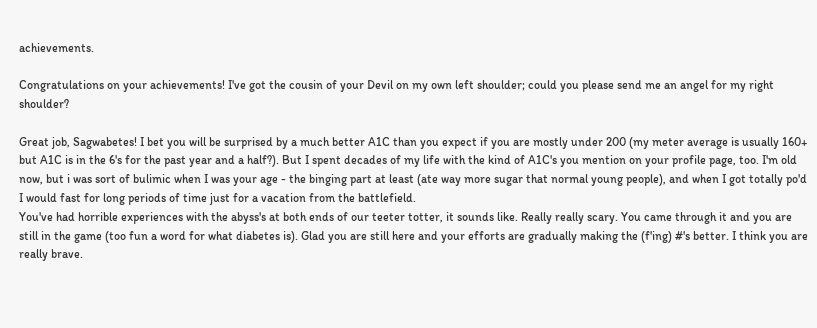achievements.

Congratulations on your achievements! I've got the cousin of your Devil on my own left shoulder; could you please send me an angel for my right shoulder?

Great job, Sagwabetes! I bet you will be surprised by a much better A1C than you expect if you are mostly under 200 (my meter average is usually 160+ but A1C is in the 6's for the past year and a half?). But I spent decades of my life with the kind of A1C's you mention on your profile page, too. I'm old now, but i was sort of bulimic when I was your age - the binging part at least (ate way more sugar that normal young people), and when I got totally po'd I would fast for long periods of time just for a vacation from the battlefield.
You've had horrible experiences with the abyss's at both ends of our teeter totter, it sounds like. Really really scary. You came through it and you are still in the game (too fun a word for what diabetes is). Glad you are still here and your efforts are gradually making the (f'ing) #'s better. I think you are really brave.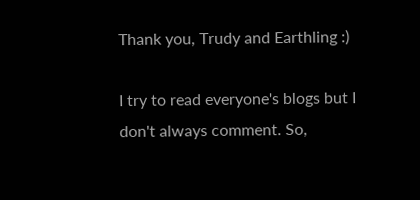Thank you, Trudy and Earthling :)

I try to read everyone's blogs but I don't always comment. So,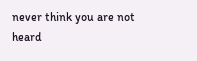never think you are not heard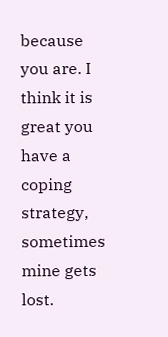because you are. I think it is great you have a coping strategy, sometimes mine gets lost.